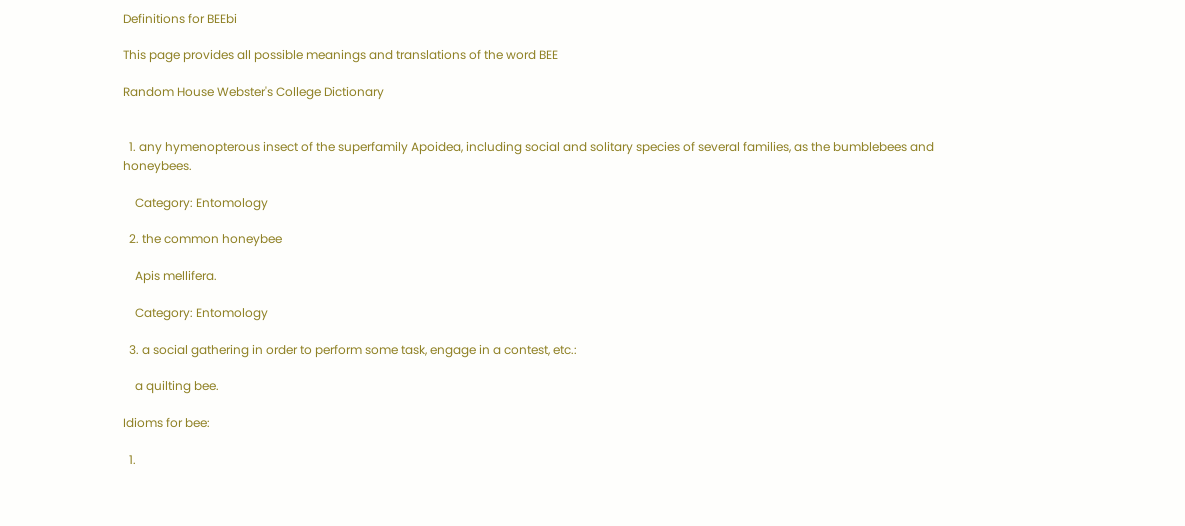Definitions for BEEbi

This page provides all possible meanings and translations of the word BEE

Random House Webster's College Dictionary


  1. any hymenopterous insect of the superfamily Apoidea, including social and solitary species of several families, as the bumblebees and honeybees.

    Category: Entomology

  2. the common honeybee

    Apis mellifera.

    Category: Entomology

  3. a social gathering in order to perform some task, engage in a contest, etc.:

    a quilting bee.

Idioms for bee:

  1.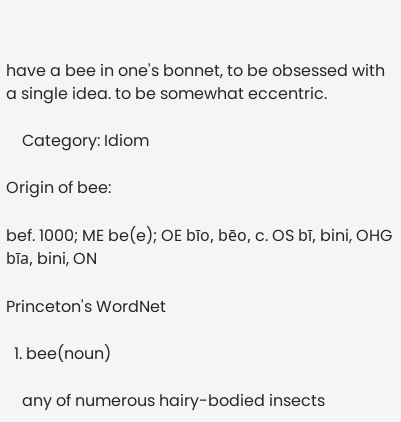have a bee in one's bonnet, to be obsessed with a single idea. to be somewhat eccentric.

    Category: Idiom

Origin of bee:

bef. 1000; ME be(e); OE bīo, bēo, c. OS bī, bini, OHG bīa, bini, ON

Princeton's WordNet

  1. bee(noun)

    any of numerous hairy-bodied insects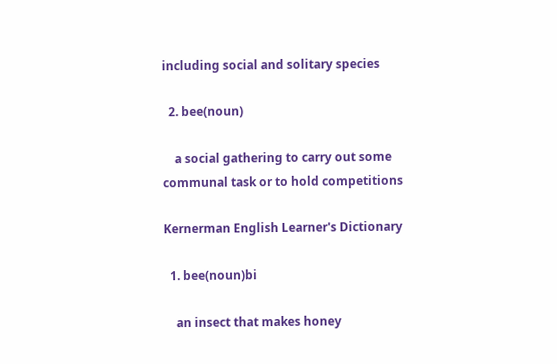including social and solitary species

  2. bee(noun)

    a social gathering to carry out some communal task or to hold competitions

Kernerman English Learner's Dictionary

  1. bee(noun)bi

    an insect that makes honey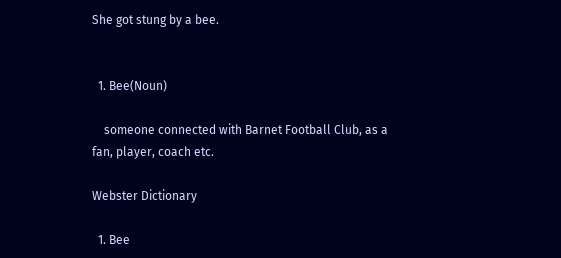She got stung by a bee.


  1. Bee(Noun)

    someone connected with Barnet Football Club, as a fan, player, coach etc.

Webster Dictionary

  1. Bee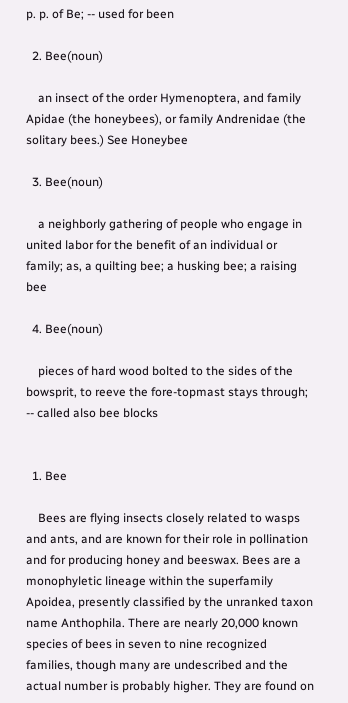p. p. of Be; -- used for been

  2. Bee(noun)

    an insect of the order Hymenoptera, and family Apidae (the honeybees), or family Andrenidae (the solitary bees.) See Honeybee

  3. Bee(noun)

    a neighborly gathering of people who engage in united labor for the benefit of an individual or family; as, a quilting bee; a husking bee; a raising bee

  4. Bee(noun)

    pieces of hard wood bolted to the sides of the bowsprit, to reeve the fore-topmast stays through; -- called also bee blocks


  1. Bee

    Bees are flying insects closely related to wasps and ants, and are known for their role in pollination and for producing honey and beeswax. Bees are a monophyletic lineage within the superfamily Apoidea, presently classified by the unranked taxon name Anthophila. There are nearly 20,000 known species of bees in seven to nine recognized families, though many are undescribed and the actual number is probably higher. They are found on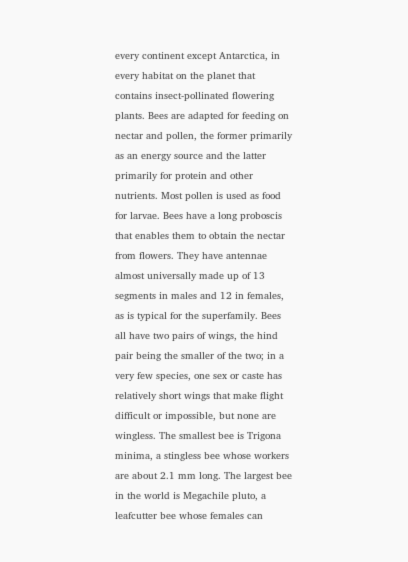every continent except Antarctica, in every habitat on the planet that contains insect-pollinated flowering plants. Bees are adapted for feeding on nectar and pollen, the former primarily as an energy source and the latter primarily for protein and other nutrients. Most pollen is used as food for larvae. Bees have a long proboscis that enables them to obtain the nectar from flowers. They have antennae almost universally made up of 13 segments in males and 12 in females, as is typical for the superfamily. Bees all have two pairs of wings, the hind pair being the smaller of the two; in a very few species, one sex or caste has relatively short wings that make flight difficult or impossible, but none are wingless. The smallest bee is Trigona minima, a stingless bee whose workers are about 2.1 mm long. The largest bee in the world is Megachile pluto, a leafcutter bee whose females can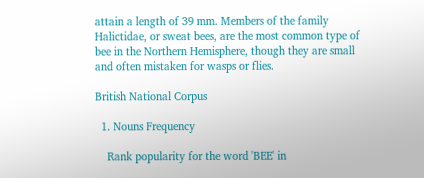attain a length of 39 mm. Members of the family Halictidae, or sweat bees, are the most common type of bee in the Northern Hemisphere, though they are small and often mistaken for wasps or flies.

British National Corpus

  1. Nouns Frequency

    Rank popularity for the word 'BEE' in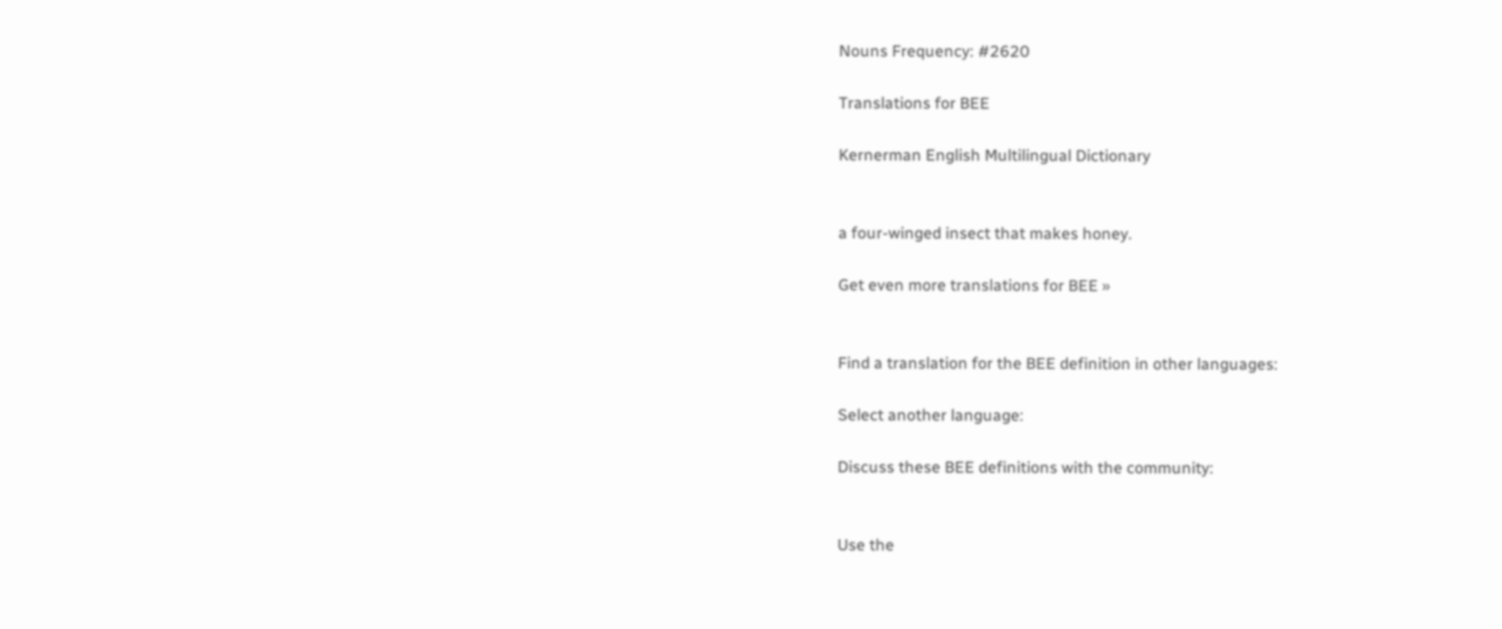Nouns Frequency: #2620

Translations for BEE

Kernerman English Multilingual Dictionary


a four-winged insect that makes honey.

Get even more translations for BEE »


Find a translation for the BEE definition in other languages:

Select another language:

Discuss these BEE definitions with the community:


Use the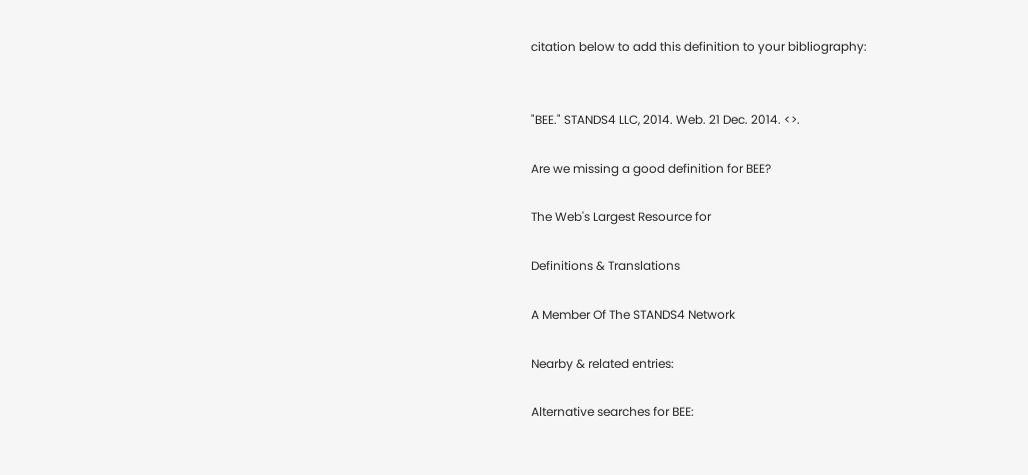citation below to add this definition to your bibliography:


"BEE." STANDS4 LLC, 2014. Web. 21 Dec. 2014. <>.

Are we missing a good definition for BEE?

The Web's Largest Resource for

Definitions & Translations

A Member Of The STANDS4 Network

Nearby & related entries:

Alternative searches for BEE: